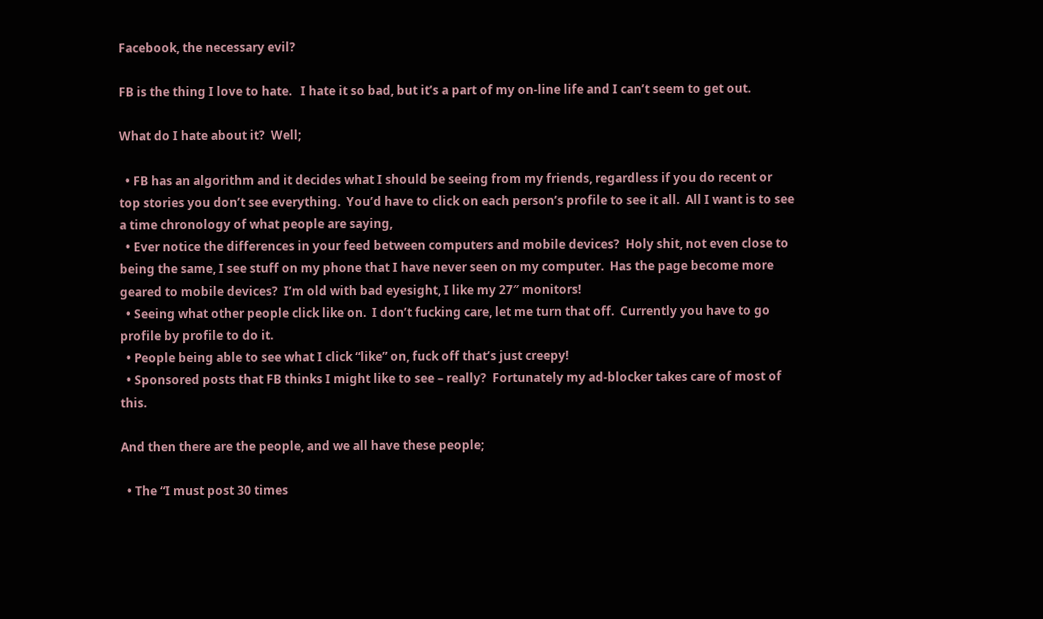Facebook, the necessary evil?

FB is the thing I love to hate.   I hate it so bad, but it’s a part of my on-line life and I can’t seem to get out.

What do I hate about it?  Well;

  • FB has an algorithm and it decides what I should be seeing from my friends, regardless if you do recent or top stories you don’t see everything.  You’d have to click on each person’s profile to see it all.  All I want is to see a time chronology of what people are saying,
  • Ever notice the differences in your feed between computers and mobile devices?  Holy shit, not even close to being the same, I see stuff on my phone that I have never seen on my computer.  Has the page become more geared to mobile devices?  I’m old with bad eyesight, I like my 27″ monitors!
  • Seeing what other people click like on.  I don’t fucking care, let me turn that off.  Currently you have to go profile by profile to do it.
  • People being able to see what I click “like” on, fuck off that’s just creepy!
  • Sponsored posts that FB thinks I might like to see – really?  Fortunately my ad-blocker takes care of most of this.

And then there are the people, and we all have these people;

  • The “I must post 30 times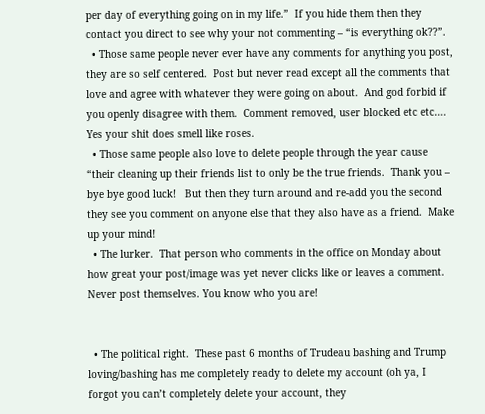per day of everything going on in my life.”  If you hide them then they contact you direct to see why your not commenting – “is everything ok??”.
  • Those same people never ever have any comments for anything you post, they are so self centered.  Post but never read except all the comments that love and agree with whatever they were going on about.  And god forbid if you openly disagree with them.  Comment removed, user blocked etc etc…. Yes your shit does smell like roses.
  • Those same people also love to delete people through the year cause “their cleaning up their friends list to only be the true friends.  Thank you – bye bye good luck!   But then they turn around and re-add you the second they see you comment on anyone else that they also have as a friend.  Make up your mind!
  • The lurker.  That person who comments in the office on Monday about how great your post/image was yet never clicks like or leaves a comment.   Never post themselves. You know who you are!


  • The political right.  These past 6 months of Trudeau bashing and Trump loving/bashing has me completely ready to delete my account (oh ya, I forgot you can’t completely delete your account, they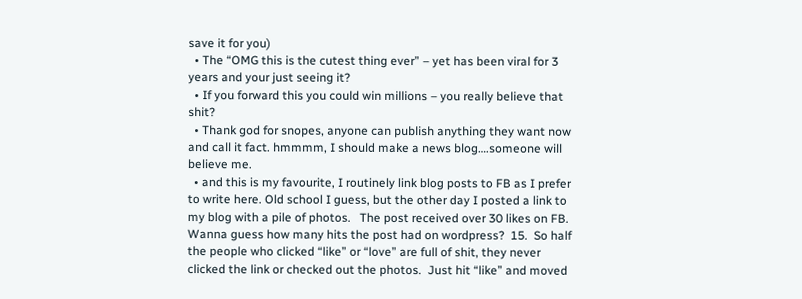save it for you)
  • The “OMG this is the cutest thing ever” – yet has been viral for 3 years and your just seeing it?
  • If you forward this you could win millions – you really believe that shit?
  • Thank god for snopes, anyone can publish anything they want now and call it fact. hmmmm, I should make a news blog….someone will believe me.
  • and this is my favourite, I routinely link blog posts to FB as I prefer to write here. Old school I guess, but the other day I posted a link to my blog with a pile of photos.   The post received over 30 likes on FB.   Wanna guess how many hits the post had on wordpress?  15.  So half the people who clicked “like” or “love” are full of shit, they never clicked the link or checked out the photos.  Just hit “like” and moved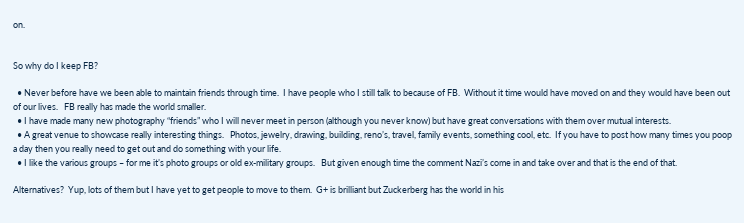on.


So why do I keep FB?

  • Never before have we been able to maintain friends through time.  I have people who I still talk to because of FB.  Without it time would have moved on and they would have been out of our lives.   FB really has made the world smaller.
  • I have made many new photography “friends” who I will never meet in person (although you never know) but have great conversations with them over mutual interests.
  • A great venue to showcase really interesting things.   Photos, jewelry, drawing, building, reno’s, travel, family events, something cool, etc.  If you have to post how many times you poop a day then you really need to get out and do something with your life.
  • I like the various groups – for me it’s photo groups or old ex-military groups.   But given enough time the comment Nazi’s come in and take over and that is the end of that.

Alternatives?  Yup, lots of them but I have yet to get people to move to them.  G+ is brilliant but Zuckerberg has the world in his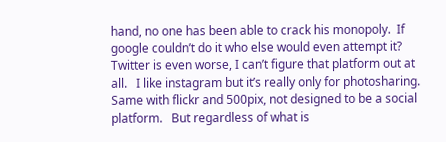hand, no one has been able to crack his monopoly.  If google couldn’t do it who else would even attempt it?  Twitter is even worse, I can’t figure that platform out at all.   I like instagram but it’s really only for photosharing.  Same with flickr and 500pix, not designed to be a social platform.   But regardless of what is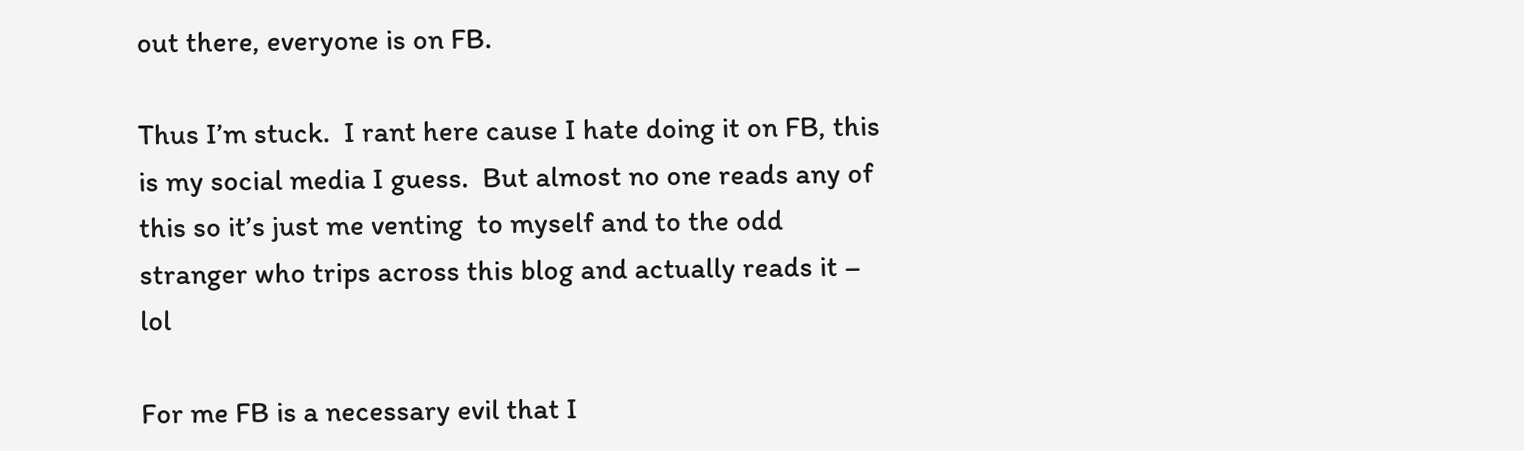out there, everyone is on FB.

Thus I’m stuck.  I rant here cause I hate doing it on FB, this is my social media I guess.  But almost no one reads any of this so it’s just me venting  to myself and to the odd stranger who trips across this blog and actually reads it – lol

For me FB is a necessary evil that I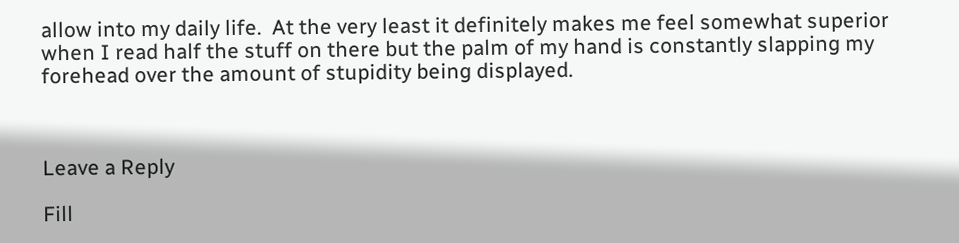allow into my daily life.  At the very least it definitely makes me feel somewhat superior when I read half the stuff on there but the palm of my hand is constantly slapping my forehead over the amount of stupidity being displayed.



Leave a Reply

Fill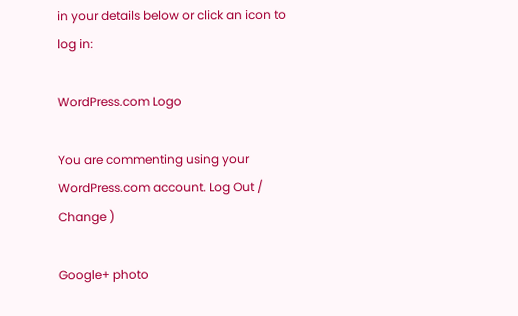in your details below or click an icon to log in:

WordPress.com Logo

You are commenting using your WordPress.com account. Log Out /  Change )

Google+ photo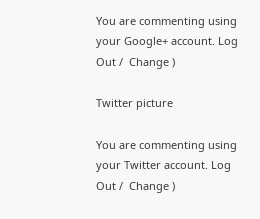You are commenting using your Google+ account. Log Out /  Change )

Twitter picture

You are commenting using your Twitter account. Log Out /  Change )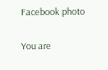Facebook photo

You are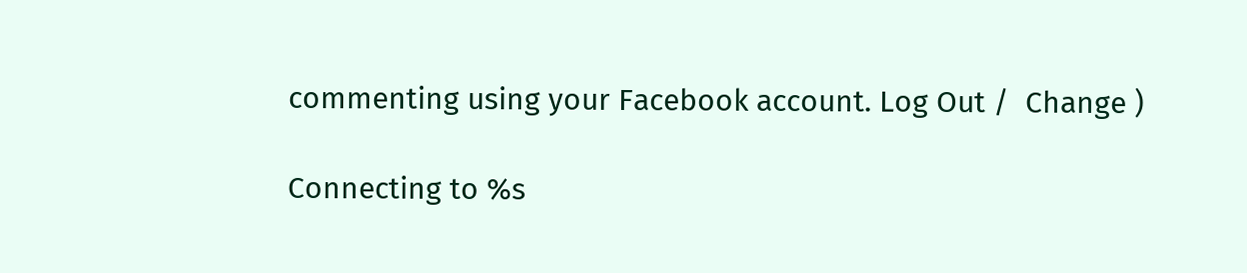commenting using your Facebook account. Log Out /  Change )

Connecting to %s